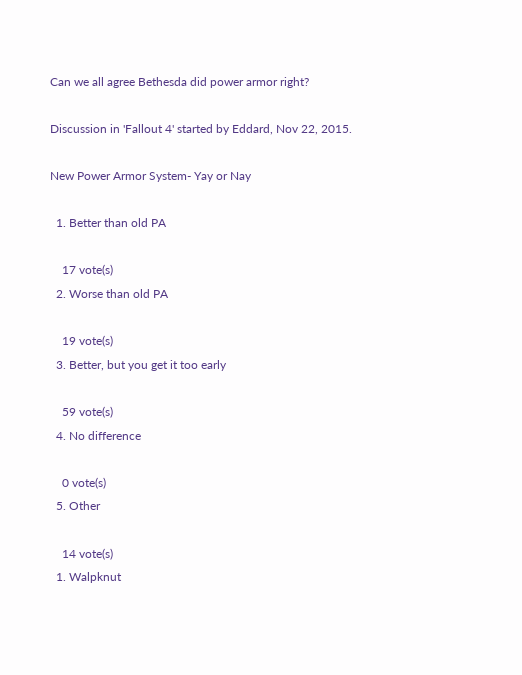Can we all agree Bethesda did power armor right?

Discussion in 'Fallout 4' started by Eddard, Nov 22, 2015.

New Power Armor System- Yay or Nay

  1. Better than old PA

    17 vote(s)
  2. Worse than old PA

    19 vote(s)
  3. Better, but you get it too early

    59 vote(s)
  4. No difference

    0 vote(s)
  5. Other

    14 vote(s)
  1. Walpknut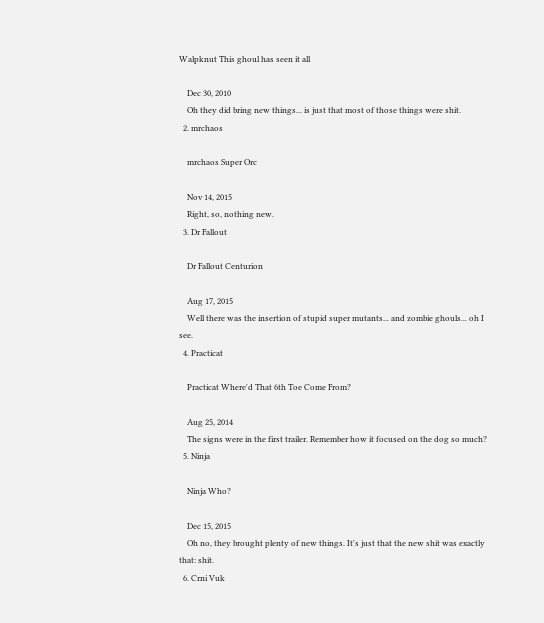Walpknut This ghoul has seen it all

    Dec 30, 2010
    Oh they did bring new things... is just that most of those things were shit.
  2. mrchaos

    mrchaos Super Orc

    Nov 14, 2015
    Right, so, nothing new.
  3. Dr Fallout

    Dr Fallout Centurion

    Aug 17, 2015
    Well there was the insertion of stupid super mutants... and zombie ghouls... oh I see.
  4. Practicat

    Practicat Where'd That 6th Toe Come From?

    Aug 25, 2014
    The signs were in the first trailer. Remember how it focused on the dog so much?
  5. Ninja

    Ninja Who?

    Dec 15, 2015
    Oh no, they brought plenty of new things. It's just that the new shit was exactly that: shit.
  6. Crni Vuk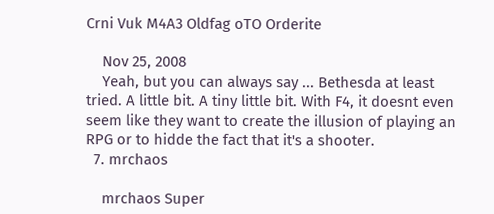Crni Vuk M4A3 Oldfag oTO Orderite

    Nov 25, 2008
    Yeah, but you can always say ... Bethesda at least tried. A little bit. A tiny little bit. With F4, it doesnt even seem like they want to create the illusion of playing an RPG or to hidde the fact that it's a shooter.
  7. mrchaos

    mrchaos Super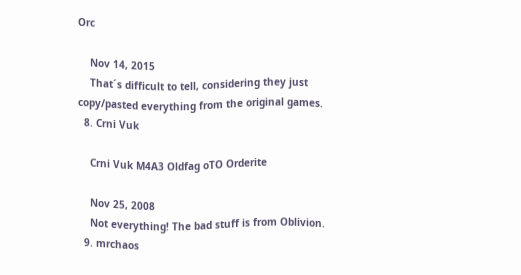Orc

    Nov 14, 2015
    That´s difficult to tell, considering they just copy/pasted everything from the original games.
  8. Crni Vuk

    Crni Vuk M4A3 Oldfag oTO Orderite

    Nov 25, 2008
    Not everything! The bad stuff is from Oblivion.
  9. mrchaos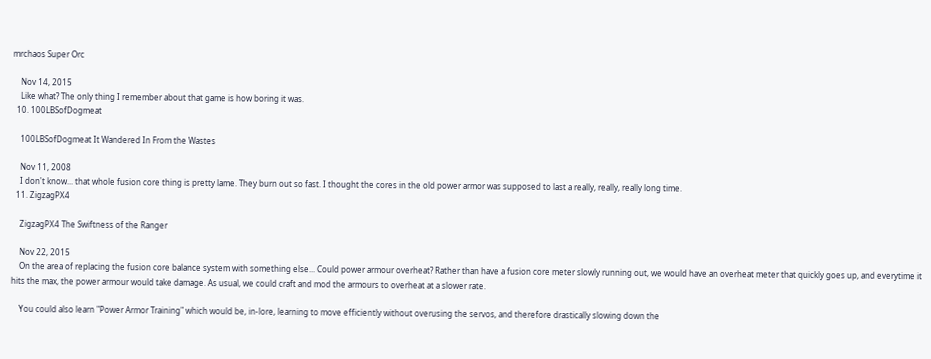mrchaos Super Orc

    Nov 14, 2015
    Like what? The only thing I remember about that game is how boring it was.
  10. 100LBSofDogmeat

    100LBSofDogmeat It Wandered In From the Wastes

    Nov 11, 2008
    I don't know... that whole fusion core thing is pretty lame. They burn out so fast. I thought the cores in the old power armor was supposed to last a really, really, really long time.
  11. ZigzagPX4

    ZigzagPX4 The Swiftness of the Ranger

    Nov 22, 2015
    On the area of replacing the fusion core balance system with something else... Could power armour overheat? Rather than have a fusion core meter slowly running out, we would have an overheat meter that quickly goes up, and everytime it hits the max, the power armour would take damage. As usual, we could craft and mod the armours to overheat at a slower rate.

    You could also learn "Power Armor Training" which would be, in-lore, learning to move efficiently without overusing the servos, and therefore drastically slowing down the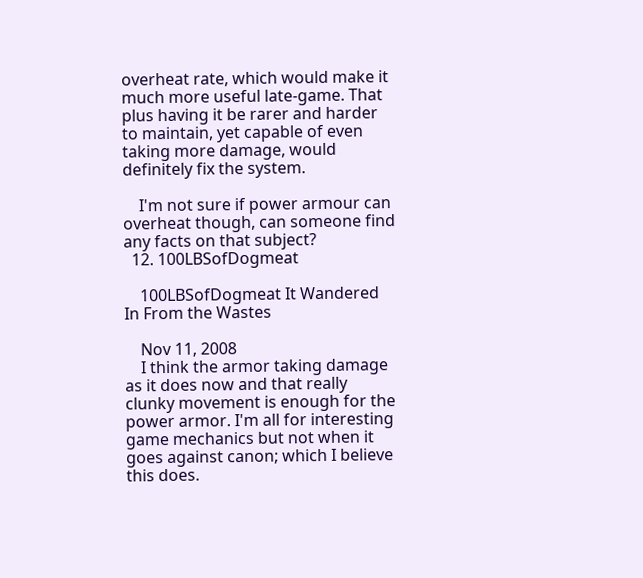overheat rate, which would make it much more useful late-game. That plus having it be rarer and harder to maintain, yet capable of even taking more damage, would definitely fix the system.

    I'm not sure if power armour can overheat though, can someone find any facts on that subject?
  12. 100LBSofDogmeat

    100LBSofDogmeat It Wandered In From the Wastes

    Nov 11, 2008
    I think the armor taking damage as it does now and that really clunky movement is enough for the power armor. I'm all for interesting game mechanics but not when it goes against canon; which I believe this does.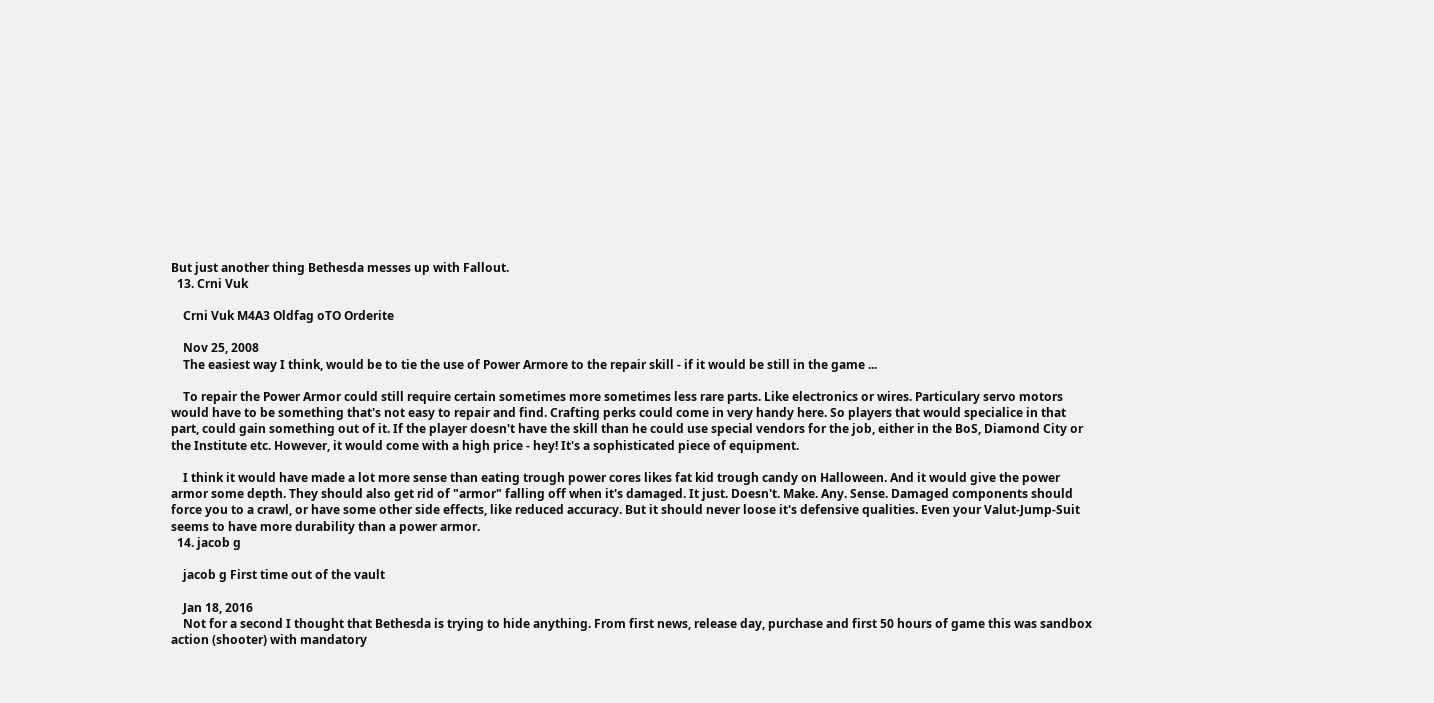But just another thing Bethesda messes up with Fallout.
  13. Crni Vuk

    Crni Vuk M4A3 Oldfag oTO Orderite

    Nov 25, 2008
    The easiest way I think, would be to tie the use of Power Armore to the repair skill - if it would be still in the game ...

    To repair the Power Armor could still require certain sometimes more sometimes less rare parts. Like electronics or wires. Particulary servo motors would have to be something that's not easy to repair and find. Crafting perks could come in very handy here. So players that would specialice in that part, could gain something out of it. If the player doesn't have the skill than he could use special vendors for the job, either in the BoS, Diamond City or the Institute etc. However, it would come with a high price - hey! It's a sophisticated piece of equipment.

    I think it would have made a lot more sense than eating trough power cores likes fat kid trough candy on Halloween. And it would give the power armor some depth. They should also get rid of "armor" falling off when it's damaged. It just. Doesn't. Make. Any. Sense. Damaged components should force you to a crawl, or have some other side effects, like reduced accuracy. But it should never loose it's defensive qualities. Even your Valut-Jump-Suit seems to have more durability than a power armor.
  14. jacob g

    jacob g First time out of the vault

    Jan 18, 2016
    Not for a second I thought that Bethesda is trying to hide anything. From first news, release day, purchase and first 50 hours of game this was sandbox action (shooter) with mandatory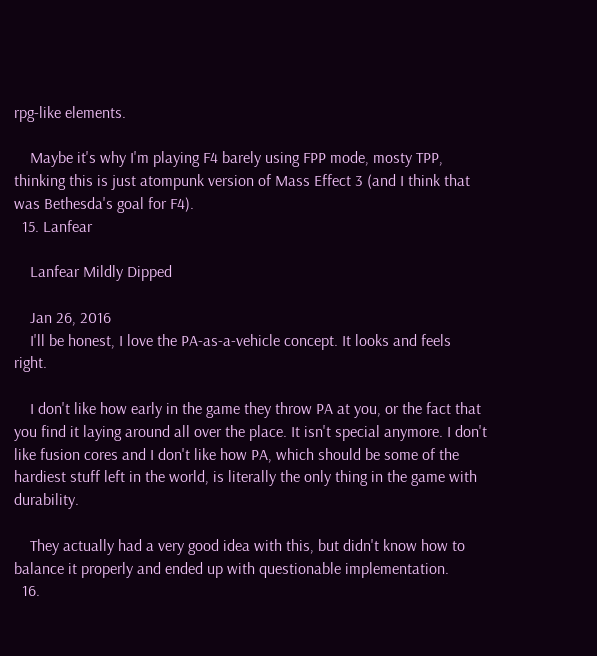rpg-like elements.

    Maybe it's why I'm playing F4 barely using FPP mode, mosty TPP, thinking this is just atompunk version of Mass Effect 3 (and I think that was Bethesda's goal for F4).
  15. Lanfear

    Lanfear Mildly Dipped

    Jan 26, 2016
    I'll be honest, I love the PA-as-a-vehicle concept. It looks and feels right.

    I don't like how early in the game they throw PA at you, or the fact that you find it laying around all over the place. It isn't special anymore. I don't like fusion cores and I don't like how PA, which should be some of the hardiest stuff left in the world, is literally the only thing in the game with durability.

    They actually had a very good idea with this, but didn't know how to balance it properly and ended up with questionable implementation.
  16.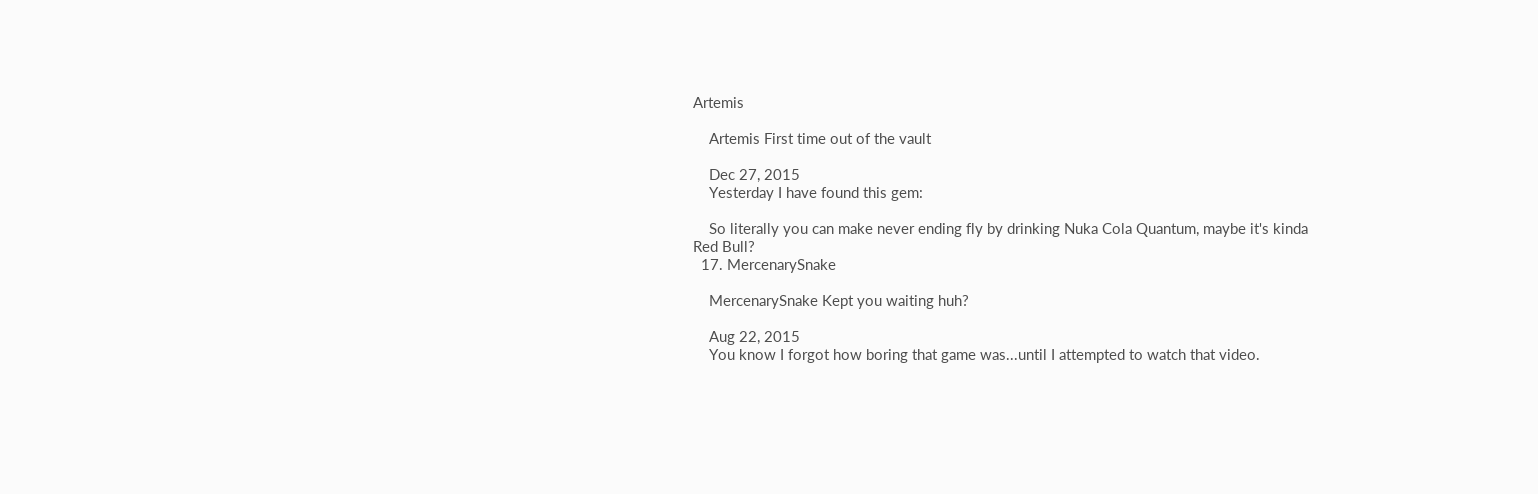Artemis

    Artemis First time out of the vault

    Dec 27, 2015
    Yesterday I have found this gem:

    So literally you can make never ending fly by drinking Nuka Cola Quantum, maybe it's kinda Red Bull?
  17. MercenarySnake

    MercenarySnake Kept you waiting huh?

    Aug 22, 2015
    You know I forgot how boring that game was...until I attempted to watch that video.